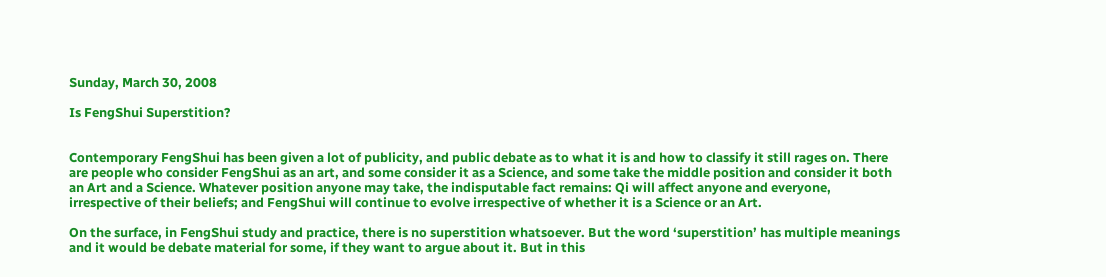Sunday, March 30, 2008

Is FengShui Superstition?


Contemporary FengShui has been given a lot of publicity, and public debate as to what it is and how to classify it still rages on. There are people who consider FengShui as an art, and some consider it as a Science, and some take the middle position and consider it both an Art and a Science. Whatever position anyone may take, the indisputable fact remains: Qi will affect anyone and everyone, irrespective of their beliefs; and FengShui will continue to evolve irrespective of whether it is a Science or an Art.

On the surface, in FengShui study and practice, there is no superstition whatsoever. But the word ‘superstition’ has multiple meanings and it would be debate material for some, if they want to argue about it. But in this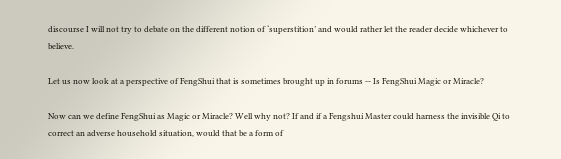discourse I will not try to debate on the different notion of ‘superstition’ and would rather let the reader decide whichever to believe.

Let us now look at a perspective of FengShui that is sometimes brought up in forums -- Is FengShui Magic or Miracle?

Now can we define FengShui as Magic or Miracle? Well why not? If and if a Fengshui Master could harness the invisible Qi to correct an adverse household situation, would that be a form of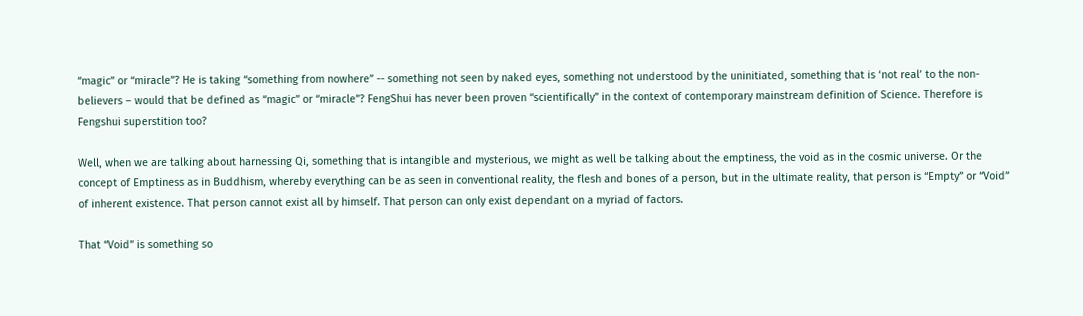“magic” or “miracle”? He is taking “something from nowhere” -- something not seen by naked eyes, something not understood by the uninitiated, something that is ‘not real’ to the non-believers – would that be defined as “magic” or “miracle”? FengShui has never been proven “scientifically” in the context of contemporary mainstream definition of Science. Therefore is Fengshui superstition too?

Well, when we are talking about harnessing Qi, something that is intangible and mysterious, we might as well be talking about the emptiness, the void as in the cosmic universe. Or the concept of Emptiness as in Buddhism, whereby everything can be as seen in conventional reality, the flesh and bones of a person, but in the ultimate reality, that person is “Empty” or “Void” of inherent existence. That person cannot exist all by himself. That person can only exist dependant on a myriad of factors.

That “Void” is something so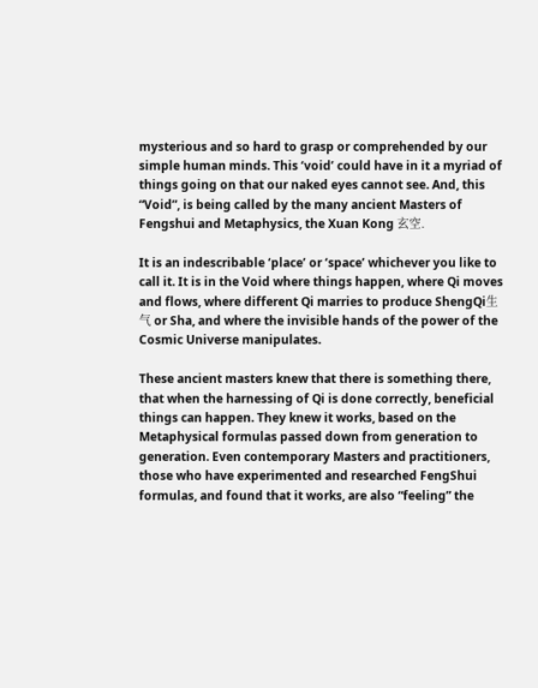mysterious and so hard to grasp or comprehended by our simple human minds. This ‘void’ could have in it a myriad of things going on that our naked eyes cannot see. And, this “Void”, is being called by the many ancient Masters of Fengshui and Metaphysics, the Xuan Kong 玄空.

It is an indescribable ‘place’ or ‘space’ whichever you like to call it. It is in the Void where things happen, where Qi moves and flows, where different Qi marries to produce ShengQi生 气 or Sha, and where the invisible hands of the power of the Cosmic Universe manipulates.

These ancient masters knew that there is something there, that when the harnessing of Qi is done correctly, beneficial things can happen. They knew it works, based on the Metaphysical formulas passed down from generation to generation. Even contemporary Masters and practitioners, those who have experimented and researched FengShui formulas, and found that it works, are also “feeling” the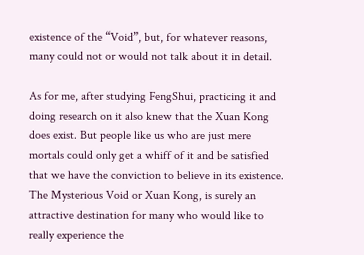existence of the “Void”, but, for whatever reasons, many could not or would not talk about it in detail.

As for me, after studying FengShui, practicing it and doing research on it also knew that the Xuan Kong does exist. But people like us who are just mere mortals could only get a whiff of it and be satisfied that we have the conviction to believe in its existence. The Mysterious Void or Xuan Kong, is surely an attractive destination for many who would like to really experience the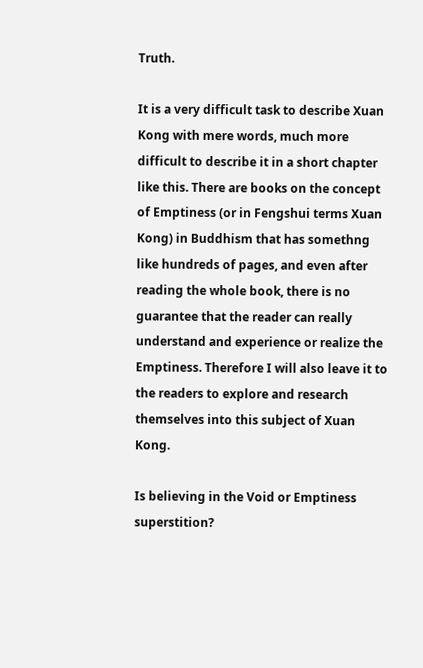Truth.

It is a very difficult task to describe Xuan Kong with mere words, much more difficult to describe it in a short chapter like this. There are books on the concept of Emptiness (or in Fengshui terms Xuan Kong) in Buddhism that has somethng like hundreds of pages, and even after reading the whole book, there is no guarantee that the reader can really understand and experience or realize the Emptiness. Therefore I will also leave it to the readers to explore and research themselves into this subject of Xuan Kong.

Is believing in the Void or Emptiness superstition?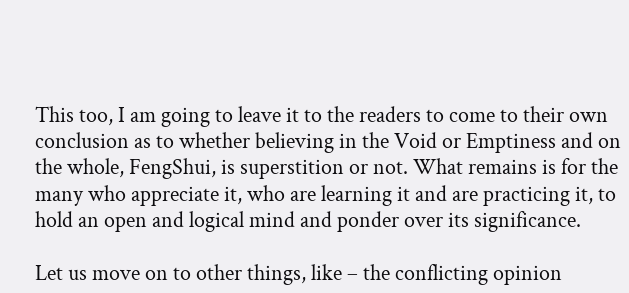This too, I am going to leave it to the readers to come to their own conclusion as to whether believing in the Void or Emptiness and on the whole, FengShui, is superstition or not. What remains is for the many who appreciate it, who are learning it and are practicing it, to hold an open and logical mind and ponder over its significance.

Let us move on to other things, like – the conflicting opinion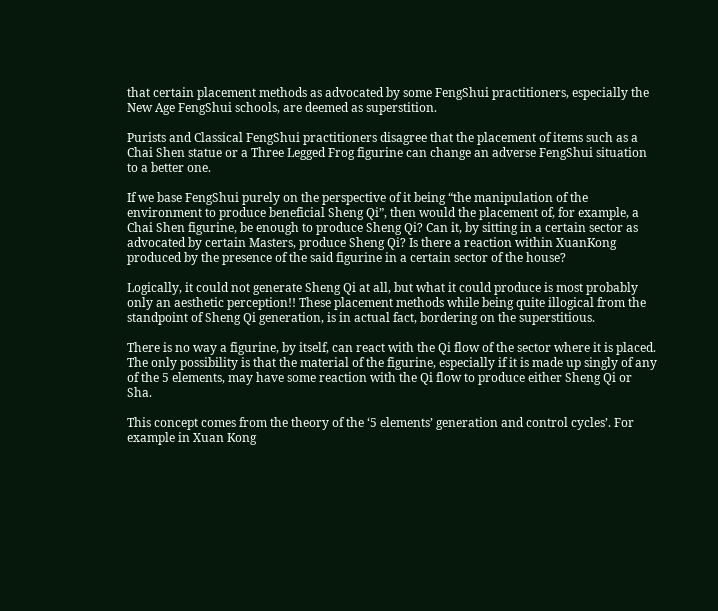that certain placement methods as advocated by some FengShui practitioners, especially the New Age FengShui schools, are deemed as superstition.

Purists and Classical FengShui practitioners disagree that the placement of items such as a Chai Shen statue or a Three Legged Frog figurine can change an adverse FengShui situation to a better one.

If we base FengShui purely on the perspective of it being “the manipulation of the environment to produce beneficial Sheng Qi”, then would the placement of, for example, a Chai Shen figurine, be enough to produce Sheng Qi? Can it, by sitting in a certain sector as advocated by certain Masters, produce Sheng Qi? Is there a reaction within XuanKong produced by the presence of the said figurine in a certain sector of the house?

Logically, it could not generate Sheng Qi at all, but what it could produce is most probably only an aesthetic perception!! These placement methods while being quite illogical from the standpoint of Sheng Qi generation, is in actual fact, bordering on the superstitious.

There is no way a figurine, by itself, can react with the Qi flow of the sector where it is placed. The only possibility is that the material of the figurine, especially if it is made up singly of any of the 5 elements, may have some reaction with the Qi flow to produce either Sheng Qi or Sha.

This concept comes from the theory of the ‘5 elements’ generation and control cycles’. For example in Xuan Kong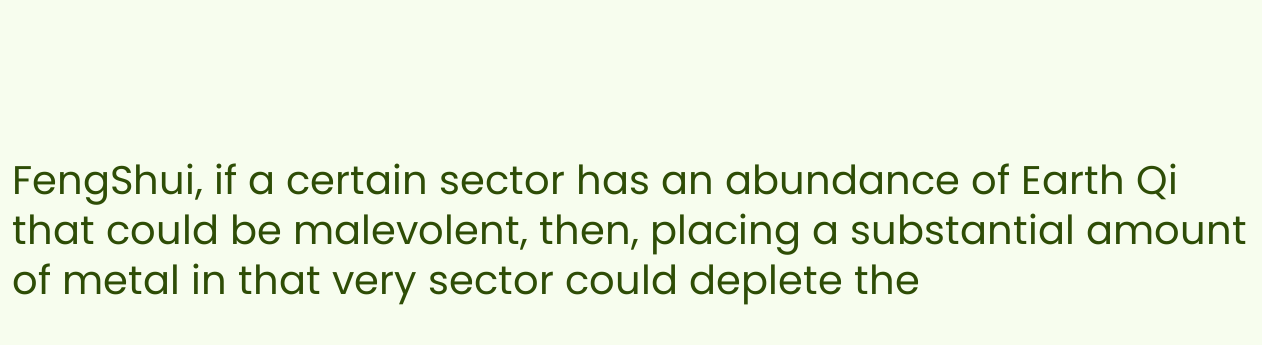FengShui, if a certain sector has an abundance of Earth Qi that could be malevolent, then, placing a substantial amount of metal in that very sector could deplete the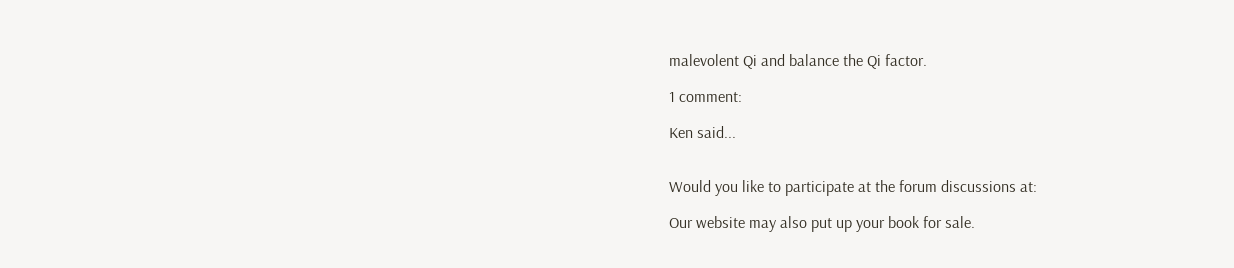malevolent Qi and balance the Qi factor.

1 comment:

Ken said...


Would you like to participate at the forum discussions at:

Our website may also put up your book for sale.